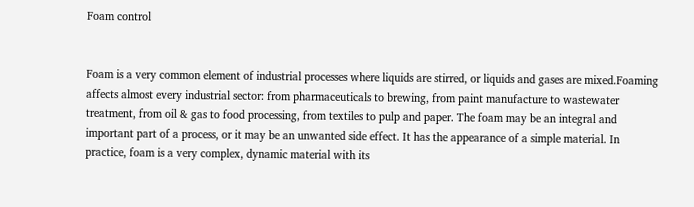Foam control


Foam is a very common element of industrial processes where liquids are stirred, or liquids and gases are mixed.Foaming affects almost every industrial sector: from pharmaceuticals to brewing, from paint manufacture to wastewater treatment, from oil & gas to food processing, from textiles to pulp and paper. The foam may be an integral and important part of a process, or it may be an unwanted side effect. It has the appearance of a simple material. In practice, foam is a very complex, dynamic material with its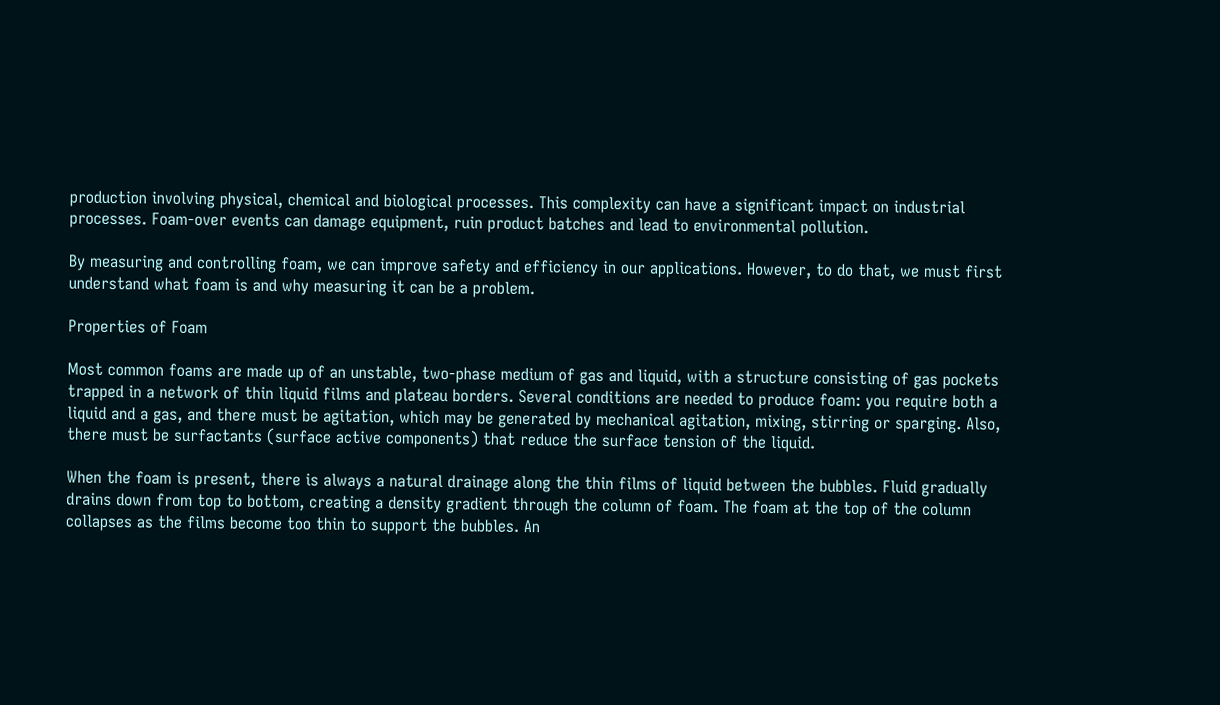production involving physical, chemical and biological processes. This complexity can have a significant impact on industrial processes. Foam-over events can damage equipment, ruin product batches and lead to environmental pollution.

By measuring and controlling foam, we can improve safety and efficiency in our applications. However, to do that, we must first understand what foam is and why measuring it can be a problem.

Properties of Foam

Most common foams are made up of an unstable, two-phase medium of gas and liquid, with a structure consisting of gas pockets trapped in a network of thin liquid films and plateau borders. Several conditions are needed to produce foam: you require both a liquid and a gas, and there must be agitation, which may be generated by mechanical agitation, mixing, stirring or sparging. Also, there must be surfactants (surface active components) that reduce the surface tension of the liquid.

When the foam is present, there is always a natural drainage along the thin films of liquid between the bubbles. Fluid gradually drains down from top to bottom, creating a density gradient through the column of foam. The foam at the top of the column collapses as the films become too thin to support the bubbles. An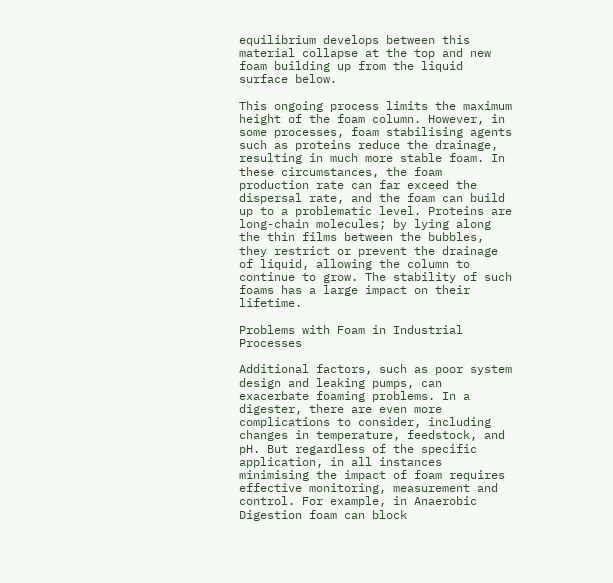equilibrium develops between this material collapse at the top and new foam building up from the liquid surface below.

This ongoing process limits the maximum height of the foam column. However, in some processes, foam stabilising agents such as proteins reduce the drainage, resulting in much more stable foam. In these circumstances, the foam production rate can far exceed the dispersal rate, and the foam can build up to a problematic level. Proteins are long-chain molecules; by lying along the thin films between the bubbles, they restrict or prevent the drainage of liquid, allowing the column to continue to grow. The stability of such foams has a large impact on their lifetime.

Problems with Foam in Industrial Processes

Additional factors, such as poor system design and leaking pumps, can exacerbate foaming problems. In a digester, there are even more complications to consider, including changes in temperature, feedstock, and pH. But regardless of the specific application, in all instances minimising the impact of foam requires effective monitoring, measurement and control. For example, in Anaerobic Digestion foam can block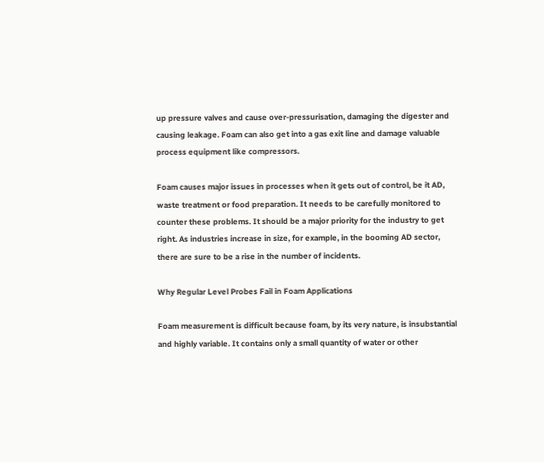up pressure valves and cause over-pressurisation, damaging the digester and causing leakage. Foam can also get into a gas exit line and damage valuable process equipment like compressors.

Foam causes major issues in processes when it gets out of control, be it AD, waste treatment or food preparation. It needs to be carefully monitored to counter these problems. It should be a major priority for the industry to get right. As industries increase in size, for example, in the booming AD sector, there are sure to be a rise in the number of incidents.

Why Regular Level Probes Fail in Foam Applications

Foam measurement is difficult because foam, by its very nature, is insubstantial and highly variable. It contains only a small quantity of water or other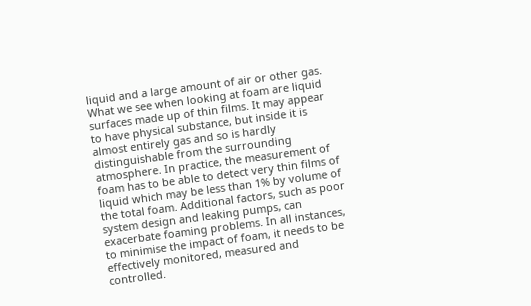liquid and a large amount of air or other gas. What we see when looking at foam are liquid surfaces made up of thin films. It may appear to have physical substance, but inside it is almost entirely gas and so is hardly distinguishable from the surrounding atmosphere. In practice, the measurement of foam has to be able to detect very thin films of liquid which may be less than 1% by volume of the total foam. Additional factors, such as poor system design and leaking pumps, can exacerbate foaming problems. In all instances, to minimise the impact of foam, it needs to be effectively monitored, measured and controlled.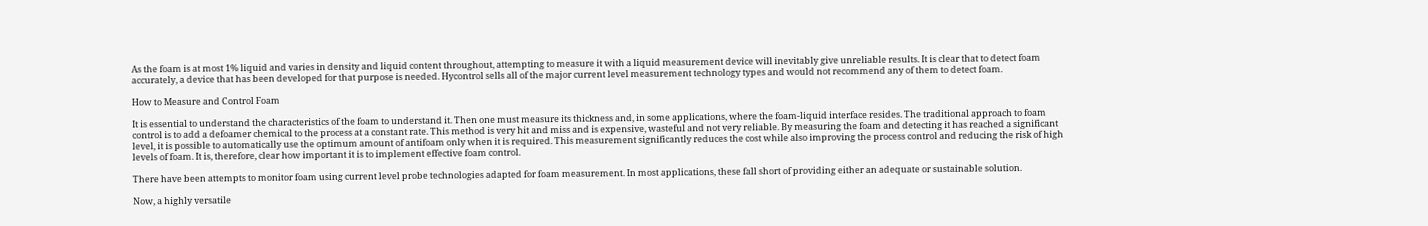As the foam is at most 1% liquid and varies in density and liquid content throughout, attempting to measure it with a liquid measurement device will inevitably give unreliable results. It is clear that to detect foam accurately, a device that has been developed for that purpose is needed. Hycontrol sells all of the major current level measurement technology types and would not recommend any of them to detect foam.

How to Measure and Control Foam

It is essential to understand the characteristics of the foam to understand it. Then one must measure its thickness and, in some applications, where the foam-liquid interface resides. The traditional approach to foam control is to add a defoamer chemical to the process at a constant rate. This method is very hit and miss and is expensive, wasteful and not very reliable. By measuring the foam and detecting it has reached a significant level, it is possible to automatically use the optimum amount of antifoam only when it is required. This measurement significantly reduces the cost while also improving the process control and reducing the risk of high levels of foam. It is, therefore, clear how important it is to implement effective foam control.

There have been attempts to monitor foam using current level probe technologies adapted for foam measurement. In most applications, these fall short of providing either an adequate or sustainable solution.

Now, a highly versatile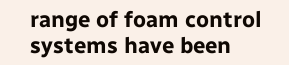range of foam control systems have been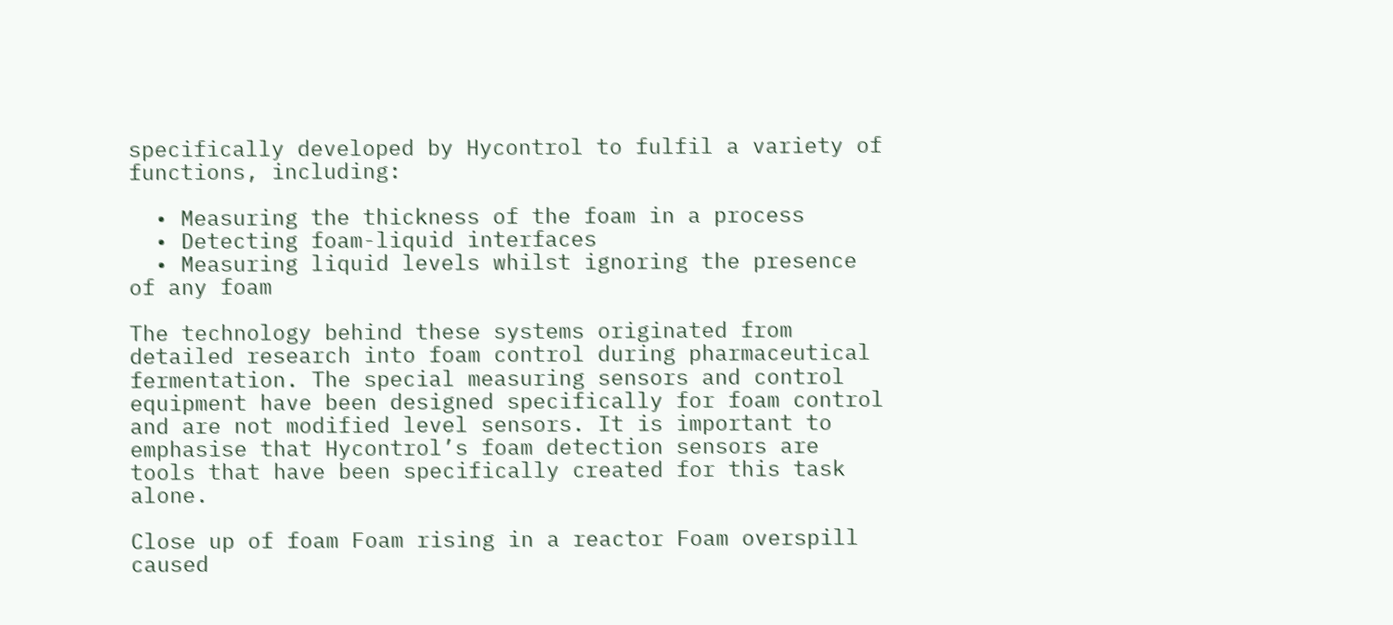specifically developed by Hycontrol to fulfil a variety of functions, including:

  • Measuring the thickness of the foam in a process
  • Detecting foam-liquid interfaces
  • Measuring liquid levels whilst ignoring the presence of any foam

The technology behind these systems originated from detailed research into foam control during pharmaceutical fermentation. The special measuring sensors and control equipment have been designed specifically for foam control and are not modified level sensors. It is important to emphasise that Hycontrol’s foam detection sensors are tools that have been specifically created for this task alone.

Close up of foam Foam rising in a reactor Foam overspill caused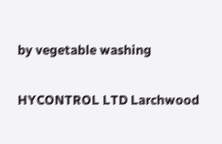by vegetable washing

HYCONTROL LTD Larchwood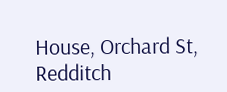House, Orchard St, Redditch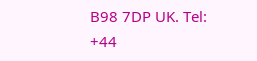B98 7DP UK. Tel: +44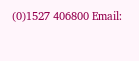(0)1527 406800 Email: